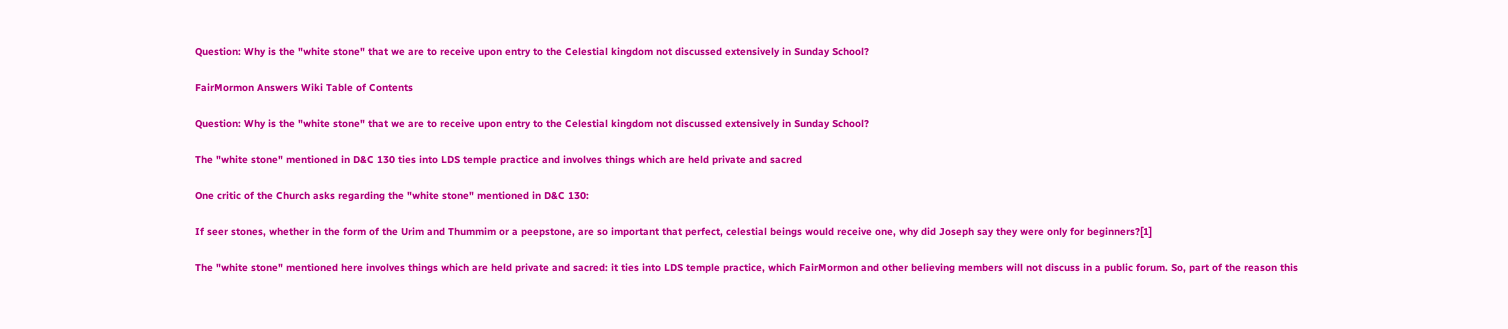Question: Why is the "white stone" that we are to receive upon entry to the Celestial kingdom not discussed extensively in Sunday School?

FairMormon Answers Wiki Table of Contents

Question: Why is the "white stone" that we are to receive upon entry to the Celestial kingdom not discussed extensively in Sunday School?

The "white stone" mentioned in D&C 130 ties into LDS temple practice and involves things which are held private and sacred

One critic of the Church asks regarding the "white stone" mentioned in D&C 130:

If seer stones, whether in the form of the Urim and Thummim or a peepstone, are so important that perfect, celestial beings would receive one, why did Joseph say they were only for beginners?[1]

The "white stone" mentioned here involves things which are held private and sacred: it ties into LDS temple practice, which FairMormon and other believing members will not discuss in a public forum. So, part of the reason this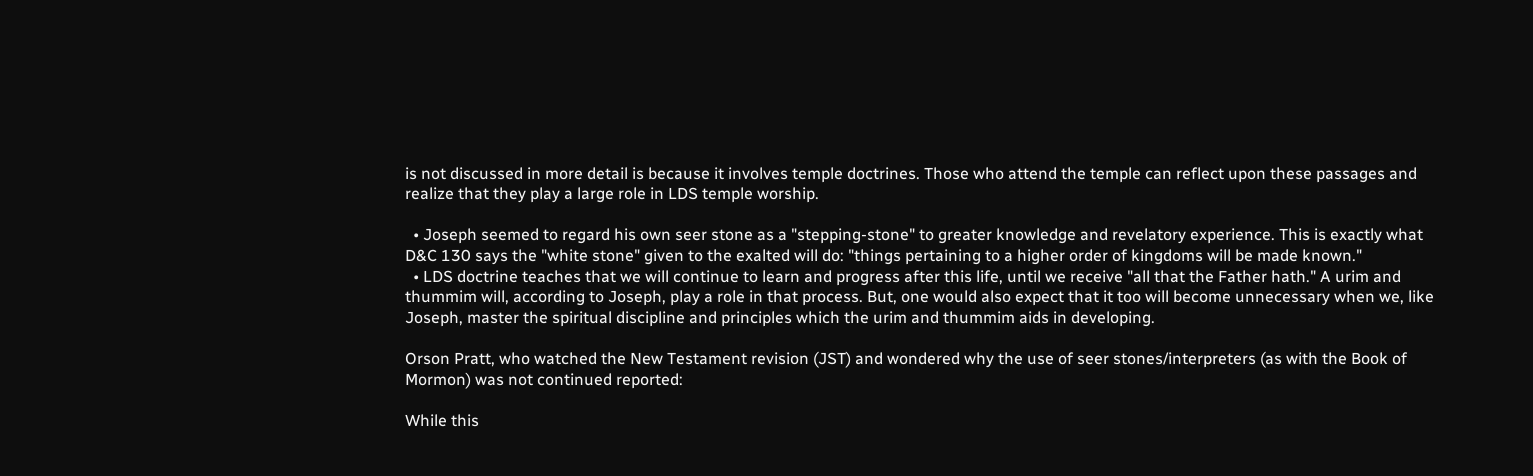is not discussed in more detail is because it involves temple doctrines. Those who attend the temple can reflect upon these passages and realize that they play a large role in LDS temple worship.

  • Joseph seemed to regard his own seer stone as a "stepping-stone" to greater knowledge and revelatory experience. This is exactly what D&C 130 says the "white stone" given to the exalted will do: "things pertaining to a higher order of kingdoms will be made known."
  • LDS doctrine teaches that we will continue to learn and progress after this life, until we receive "all that the Father hath." A urim and thummim will, according to Joseph, play a role in that process. But, one would also expect that it too will become unnecessary when we, like Joseph, master the spiritual discipline and principles which the urim and thummim aids in developing.

Orson Pratt, who watched the New Testament revision (JST) and wondered why the use of seer stones/interpreters (as with the Book of Mormon) was not continued reported:

While this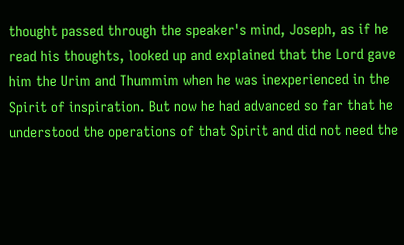thought passed through the speaker's mind, Joseph, as if he read his thoughts, looked up and explained that the Lord gave him the Urim and Thummim when he was inexperienced in the Spirit of inspiration. But now he had advanced so far that he understood the operations of that Spirit and did not need the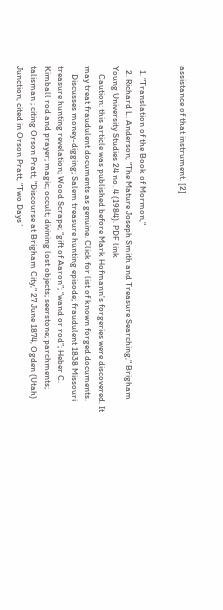assistance of that instrument. [2]


  1. "Translation of the Book of Mormon,"
  2. Richard L. Anderson, "The Mature Joseph Smith and Treasure Searching," Brigham Young University Studies 24 no. 4 (1984). PDF link
    Caution: this article was published before Mark Hofmann's forgeries were discovered. It may treat fraudulent documents as genuine. Click for list of known forged documents.
    Discusses money-digging; Salem treasure hunting episode; fraudulent 1838 Missouri treasure hunting revelation; Wood Scrape; “gift of Aaron”; “wand or rod”; Heber C. Kimball rod and prayer; magic; occult; divining lost objects; seerstone; parchments; talisman ; citing Orson Pratt, "Discourse at Brigham City," 27 June 1874, Ogden (Utah) Junction, cited in Orson Pratt, "Two Days´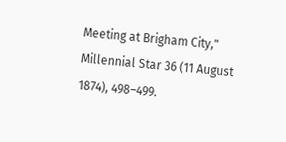Meeting at Brigham City," Millennial Star 36 (11 August 1874), 498–499.